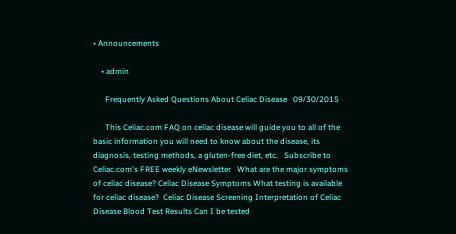• Announcements

    • admin

      Frequently Asked Questions About Celiac Disease   09/30/2015

      This Celiac.com FAQ on celiac disease will guide you to all of the basic information you will need to know about the disease, its diagnosis, testing methods, a gluten-free diet, etc.   Subscribe to Celiac.com's FREE weekly eNewsletter   What are the major symptoms of celiac disease? Celiac Disease Symptoms What testing is available for celiac disease?  Celiac Disease Screening Interpretation of Celiac Disease Blood Test Results Can I be tested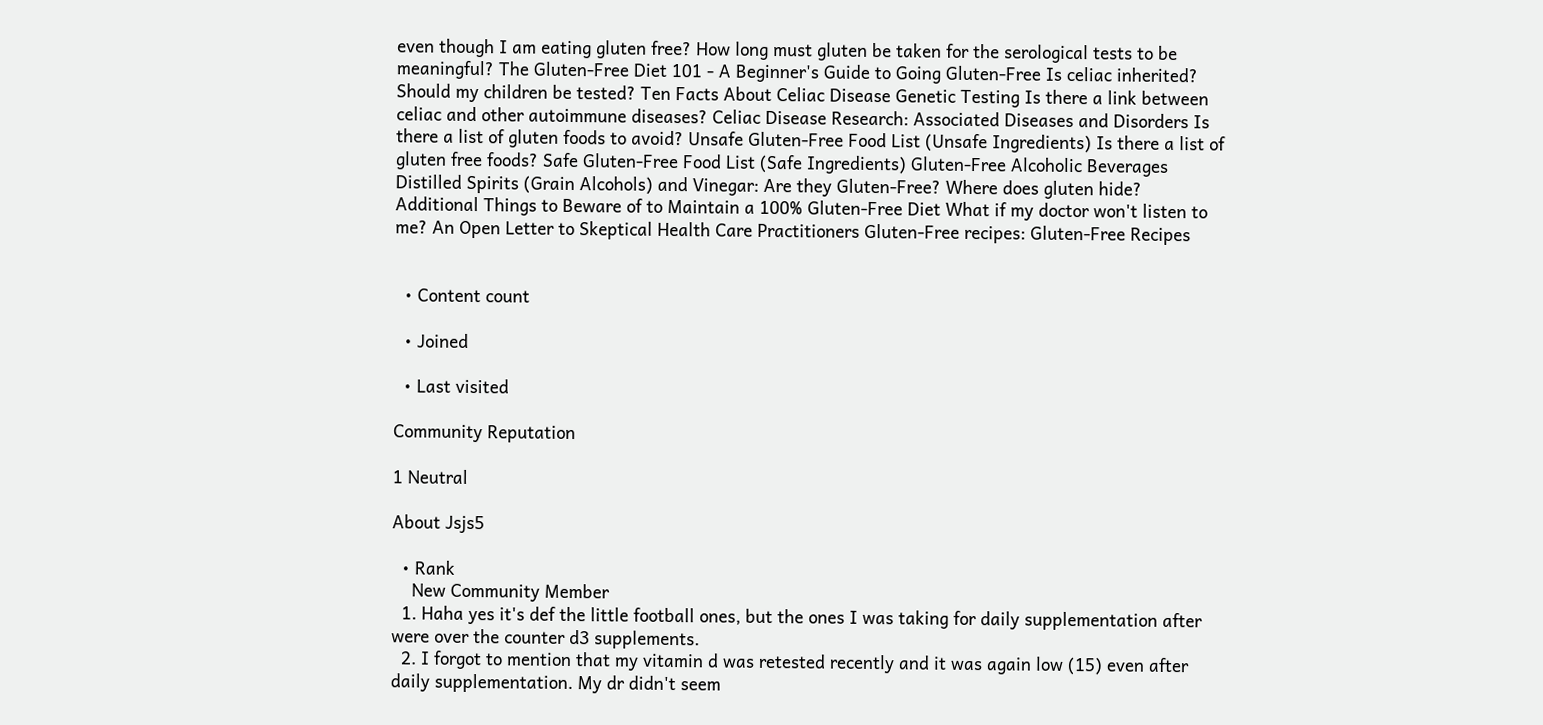even though I am eating gluten free? How long must gluten be taken for the serological tests to be meaningful? The Gluten-Free Diet 101 - A Beginner's Guide to Going Gluten-Free Is celiac inherited? Should my children be tested? Ten Facts About Celiac Disease Genetic Testing Is there a link between celiac and other autoimmune diseases? Celiac Disease Research: Associated Diseases and Disorders Is there a list of gluten foods to avoid? Unsafe Gluten-Free Food List (Unsafe Ingredients) Is there a list of gluten free foods? Safe Gluten-Free Food List (Safe Ingredients) Gluten-Free Alcoholic Beverages Distilled Spirits (Grain Alcohols) and Vinegar: Are they Gluten-Free? Where does gluten hide? Additional Things to Beware of to Maintain a 100% Gluten-Free Diet What if my doctor won't listen to me? An Open Letter to Skeptical Health Care Practitioners Gluten-Free recipes: Gluten-Free Recipes


  • Content count

  • Joined

  • Last visited

Community Reputation

1 Neutral

About Jsjs5

  • Rank
    New Community Member
  1. Haha yes it's def the little football ones, but the ones I was taking for daily supplementation after were over the counter d3 supplements.
  2. I forgot to mention that my vitamin d was retested recently and it was again low (15) even after daily supplementation. My dr didn't seem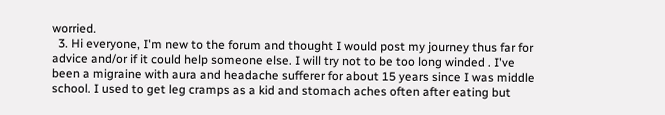worried.
  3. Hi everyone, I'm new to the forum and thought I would post my journey thus far for advice and/or if it could help someone else. I will try not to be too long winded . I've been a migraine with aura and headache sufferer for about 15 years since I was middle school. I used to get leg cramps as a kid and stomach aches often after eating but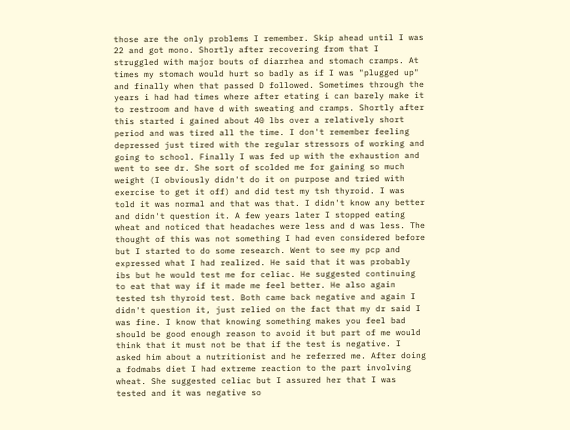those are the only problems I remember. Skip ahead until I was 22 and got mono. Shortly after recovering from that I struggled with major bouts of diarrhea and stomach cramps. At times my stomach would hurt so badly as if I was "plugged up" and finally when that passed D followed. Sometimes through the years i had had times where after etating i can barely make it to restroom and have d with sweating and cramps. Shortly after this started i gained about 40 lbs over a relatively short period and was tired all the time. I don't remember feeling depressed just tired with the regular stressors of working and going to school. Finally I was fed up with the exhaustion and went to see dr. She sort of scolded me for gaining so much weight (I obviously didn't do it on purpose and tried with exercise to get it off) and did test my tsh thyroid. I was told it was normal and that was that. I didn't know any better and didn't question it. A few years later I stopped eating wheat and noticed that headaches were less and d was less. The thought of this was not something I had even considered before but I started to do some research. Went to see my pcp and expressed what I had realized. He said that it was probably ibs but he would test me for celiac. He suggested continuing to eat that way if it made me feel better. He also again tested tsh thyroid test. Both came back negative and again I didn't question it, just relied on the fact that my dr said I was fine. I know that knowing something makes you feel bad should be good enough reason to avoid it but part of me would think that it must not be that if the test is negative. I asked him about a nutritionist and he referred me. After doing a fodmabs diet I had extreme reaction to the part involving wheat. She suggested celiac but I assured her that I was tested and it was negative so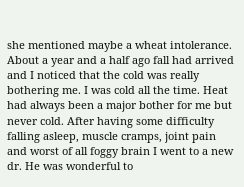she mentioned maybe a wheat intolerance. About a year and a half ago fall had arrived and I noticed that the cold was really bothering me. I was cold all the time. Heat had always been a major bother for me but never cold. After having some difficulty falling asleep, muscle cramps, joint pain and worst of all foggy brain I went to a new dr. He was wonderful to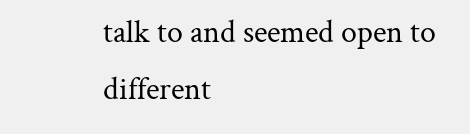talk to and seemed open to different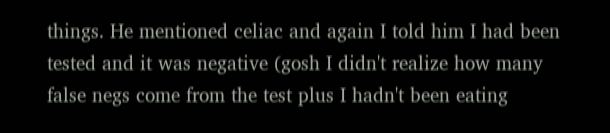things. He mentioned celiac and again I told him I had been tested and it was negative (gosh I didn't realize how many false negs come from the test plus I hadn't been eating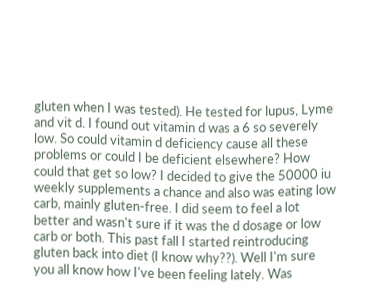gluten when I was tested). He tested for lupus, Lyme and vit d. I found out vitamin d was a 6 so severely low. So could vitamin d deficiency cause all these problems or could I be deficient elsewhere? How could that get so low? I decided to give the 50000 iu weekly supplements a chance and also was eating low carb, mainly gluten-free. I did seem to feel a lot better and wasn't sure if it was the d dosage or low carb or both. This past fall I started reintroducing gluten back into diet (I know why??). Well I'm sure you all know how I've been feeling lately. Was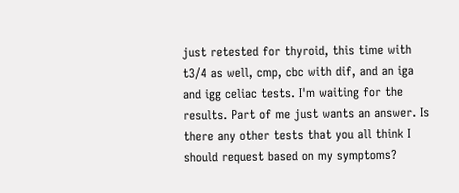just retested for thyroid, this time with t3/4 as well, cmp, cbc with dif, and an iga and igg celiac tests. I'm waiting for the results. Part of me just wants an answer. Is there any other tests that you all think I should request based on my symptoms?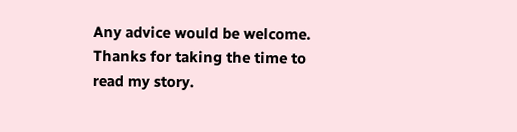Any advice would be welcome. Thanks for taking the time to read my story.